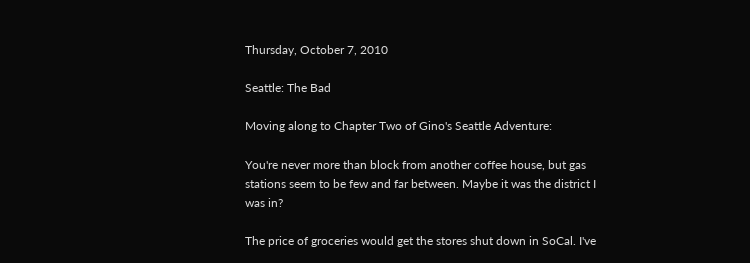Thursday, October 7, 2010

Seattle: The Bad

Moving along to Chapter Two of Gino's Seattle Adventure:

You're never more than block from another coffee house, but gas stations seem to be few and far between. Maybe it was the district I was in?

The price of groceries would get the stores shut down in SoCal. I've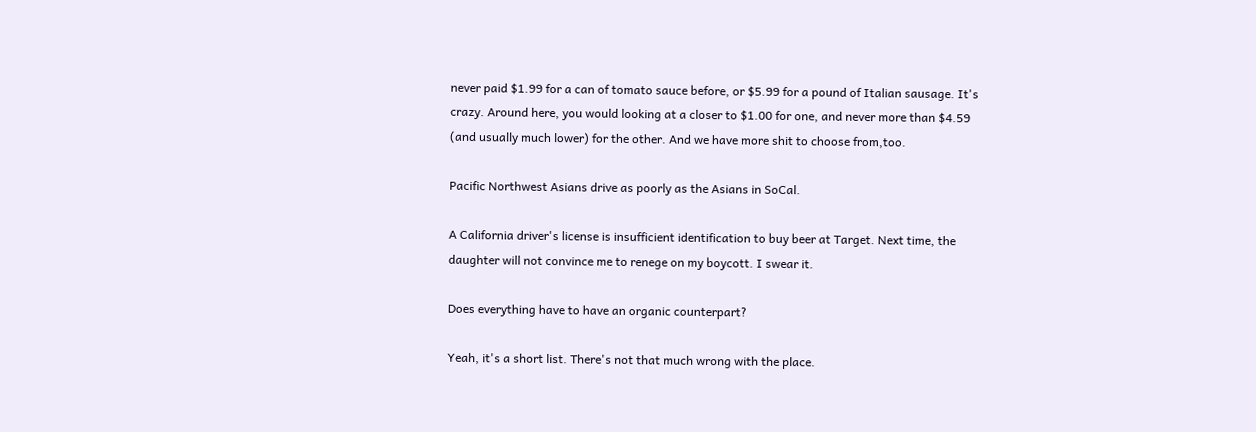never paid $1.99 for a can of tomato sauce before, or $5.99 for a pound of Italian sausage. It's crazy. Around here, you would looking at a closer to $1.00 for one, and never more than $4.59 (and usually much lower) for the other. And we have more shit to choose from,too.

Pacific Northwest Asians drive as poorly as the Asians in SoCal.

A California driver's license is insufficient identification to buy beer at Target. Next time, the daughter will not convince me to renege on my boycott. I swear it.

Does everything have to have an organic counterpart?

Yeah, it's a short list. There's not that much wrong with the place.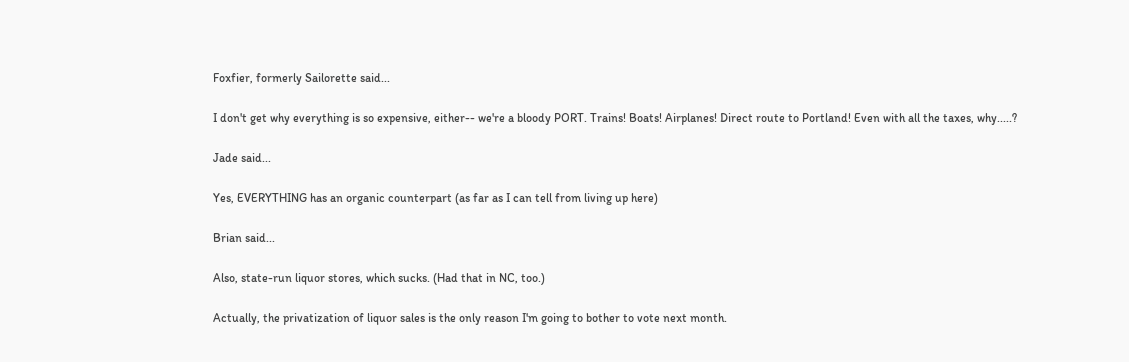Foxfier, formerly Sailorette said...

I don't get why everything is so expensive, either-- we're a bloody PORT. Trains! Boats! Airplanes! Direct route to Portland! Even with all the taxes, why.....?

Jade said...

Yes, EVERYTHING has an organic counterpart (as far as I can tell from living up here)

Brian said...

Also, state-run liquor stores, which sucks. (Had that in NC, too.)

Actually, the privatization of liquor sales is the only reason I'm going to bother to vote next month.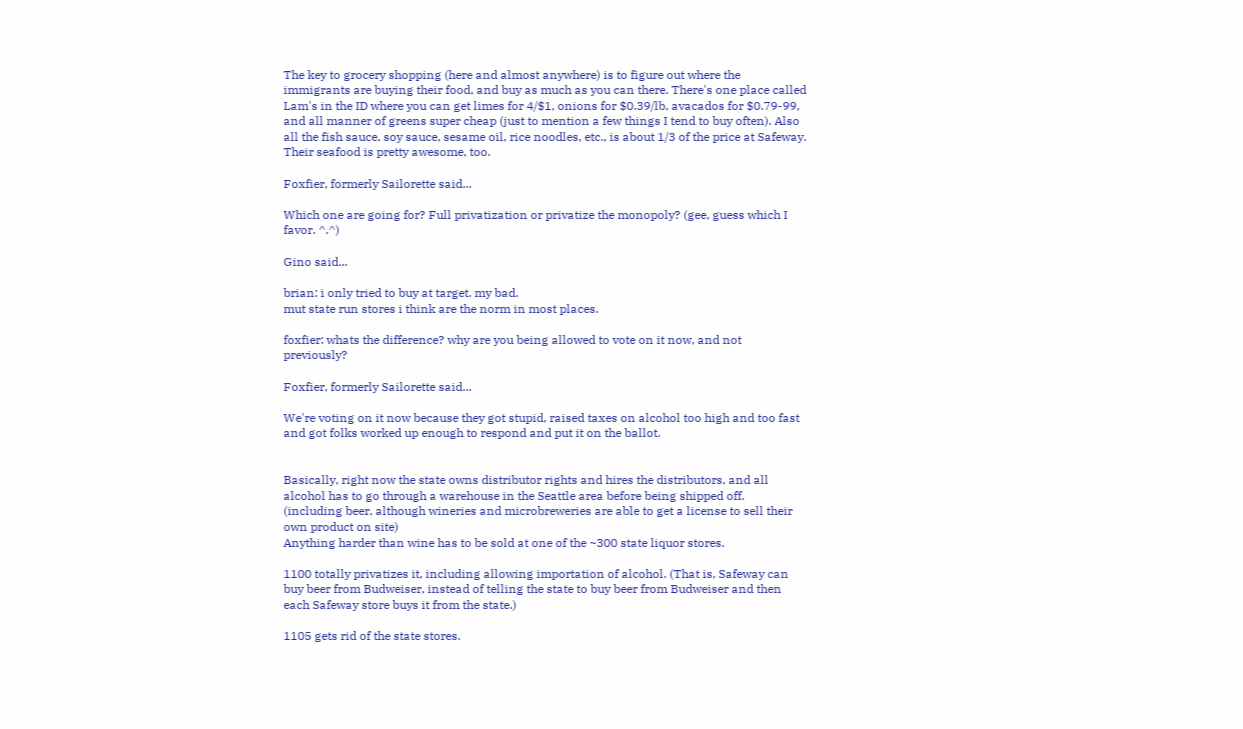The key to grocery shopping (here and almost anywhere) is to figure out where the immigrants are buying their food, and buy as much as you can there. There's one place called Lam's in the ID where you can get limes for 4/$1, onions for $0.39/lb, avacados for $0.79-99, and all manner of greens super cheap (just to mention a few things I tend to buy often). Also all the fish sauce, soy sauce, sesame oil, rice noodles, etc., is about 1/3 of the price at Safeway. Their seafood is pretty awesome, too.

Foxfier, formerly Sailorette said...

Which one are going for? Full privatization or privatize the monopoly? (gee, guess which I favor. ^.^)

Gino said...

brian: i only tried to buy at target. my bad.
mut state run stores i think are the norm in most places.

foxfier: whats the difference? why are you being allowed to vote on it now, and not previously?

Foxfier, formerly Sailorette said...

We're voting on it now because they got stupid, raised taxes on alcohol too high and too fast and got folks worked up enough to respond and put it on the ballot.


Basically, right now the state owns distributor rights and hires the distributors, and all alcohol has to go through a warehouse in the Seattle area before being shipped off.
(including beer, although wineries and microbreweries are able to get a license to sell their own product on site)
Anything harder than wine has to be sold at one of the ~300 state liquor stores.

1100 totally privatizes it, including allowing importation of alcohol. (That is, Safeway can buy beer from Budweiser, instead of telling the state to buy beer from Budweiser and then each Safeway store buys it from the state.)

1105 gets rid of the state stores.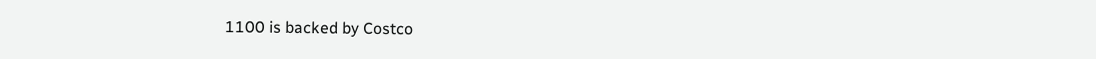1100 is backed by Costco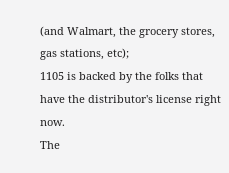(and Walmart, the grocery stores, gas stations, etc);
1105 is backed by the folks that have the distributor's license right now.
The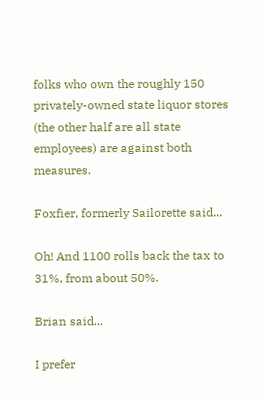folks who own the roughly 150 privately-owned state liquor stores (the other half are all state employees) are against both measures.

Foxfier, formerly Sailorette said...

Oh! And 1100 rolls back the tax to 31%, from about 50%.

Brian said...

I prefer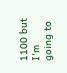1100 but I'm going to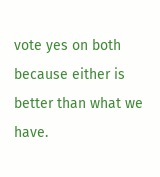vote yes on both because either is better than what we have.